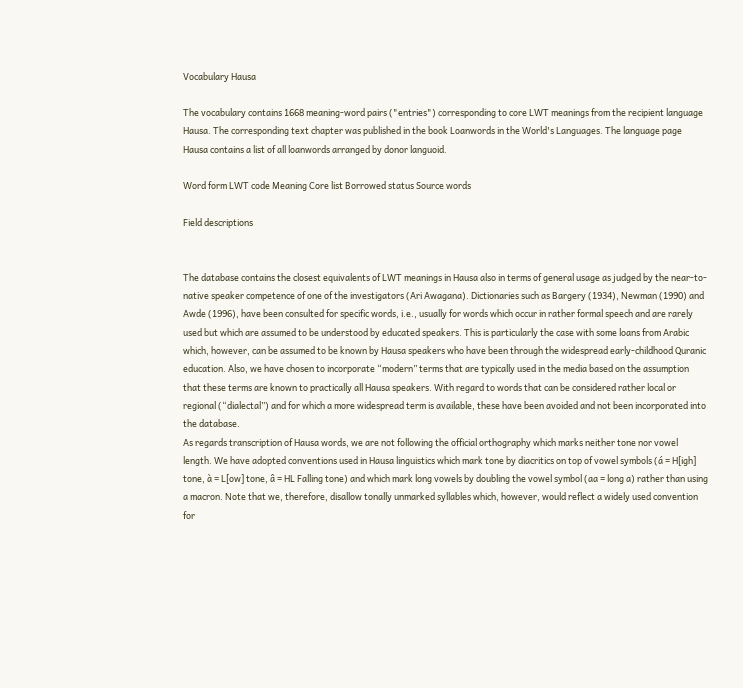Vocabulary Hausa

The vocabulary contains 1668 meaning-word pairs ("entries") corresponding to core LWT meanings from the recipient language Hausa. The corresponding text chapter was published in the book Loanwords in the World's Languages. The language page Hausa contains a list of all loanwords arranged by donor languoid.

Word form LWT code Meaning Core list Borrowed status Source words

Field descriptions


The database contains the closest equivalents of LWT meanings in Hausa also in terms of general usage as judged by the near-to-native speaker competence of one of the investigators (Ari Awagana). Dictionaries such as Bargery (1934), Newman (1990) and Awde (1996), have been consulted for specific words, i.e., usually for words which occur in rather formal speech and are rarely used but which are assumed to be understood by educated speakers. This is particularly the case with some loans from Arabic which, however, can be assumed to be known by Hausa speakers who have been through the widespread early-childhood Quranic education. Also, we have chosen to incorporate “modern” terms that are typically used in the media based on the assumption that these terms are known to practically all Hausa speakers. With regard to words that can be considered rather local or regional (“dialectal”) and for which a more widespread term is available, these have been avoided and not been incorporated into the database.
As regards transcription of Hausa words, we are not following the official orthography which marks neither tone nor vowel length. We have adopted conventions used in Hausa linguistics which mark tone by diacritics on top of vowel symbols (á = H[igh] tone, à = L[ow] tone, â = HL Falling tone) and which mark long vowels by doubling the vowel symbol (aa = long a) rather than using a macron. Note that we, therefore, disallow tonally unmarked syllables which, however, would reflect a widely used convention for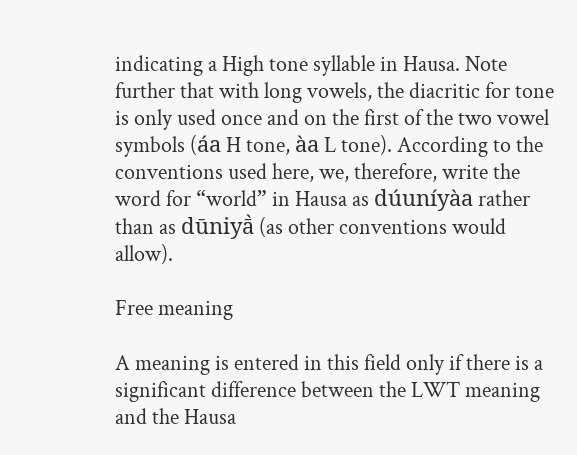indicating a High tone syllable in Hausa. Note further that with long vowels, the diacritic for tone is only used once and on the first of the two vowel symbols (áa H tone, àa L tone). According to the conventions used here, we, therefore, write the word for “world” in Hausa as dúuníyàa rather than as dūniyā̀ (as other conventions would allow).

Free meaning

A meaning is entered in this field only if there is a significant difference between the LWT meaning and the Hausa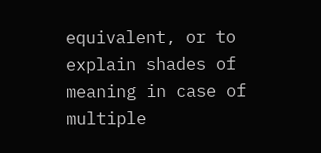equivalent, or to explain shades of meaning in case of multiple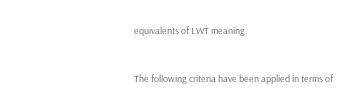equivalents of LWT meaning.


The following criteria have been applied in terms of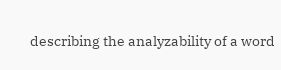describing the analyzability of a word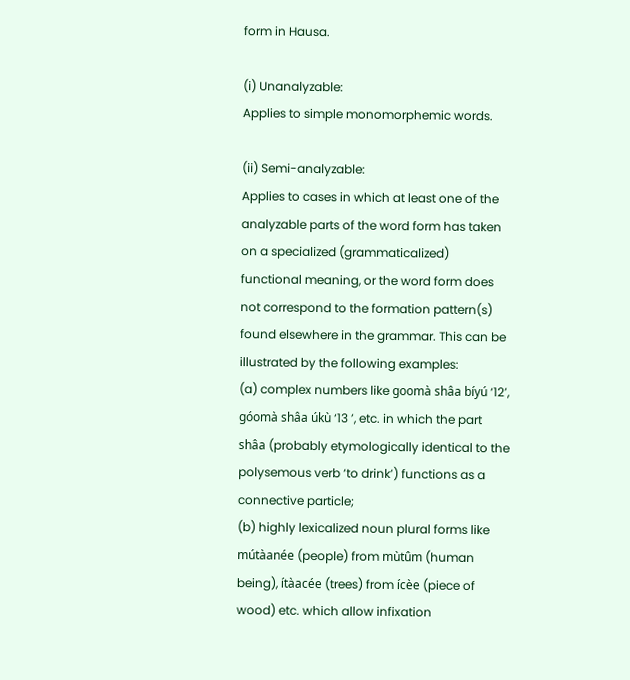form in Hausa.

(i) Unanalyzable:
Applies to simple monomorphemic words.

(ii) Semi-analyzable:
Applies to cases in which at least one of the analyzable parts of the word form has taken on a specialized (grammaticalized) functional meaning, or the word form does not correspond to the formation pattern(s) found elsewhere in the grammar. This can be illustrated by the following examples:
(a) complex numbers like goomà shâa bíyú ‘12’, góomà shâa úkù ‘13 ’, etc. in which the part shâa (probably etymologically identical to the polysemous verb ‘to drink’) functions as a connective particle;
(b) highly lexicalized noun plural forms like mútàanée (people) from mùtûm (human being), ítàacée (trees) from ícèe (piece of wood) etc. which allow infixation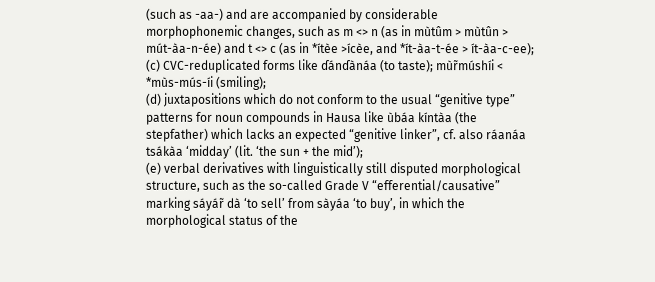(such as -aa-) and are accompanied by considerable morphophonemic changes, such as m <> n (as in mùtûm > mùtûn > mút-àa-n-ée) and t <> c (as in *ítèe >ícèe, and *ít-àa-t-ée > ít-àa-c-ee);
(c) CVC-reduplicated forms like ɗánɗànáa (to taste); mùr̃múshíi < *mùs-mús-íi (smiling);
(d) juxtapositions which do not conform to the usual “genitive type” patterns for noun compounds in Hausa like ùbáa kíntàa (the stepfather) which lacks an expected “genitive linker”, cf. also ráanáa tsákàa ‘midday’ (lit. ‘the sun + the mid’);
(e) verbal derivatives with linguistically still disputed morphological structure, such as the so-called Grade V “efferential/causative” marking sáyár̃ dà ‘to sell’ from sàyáa ‘to buy’, in which the morphological status of the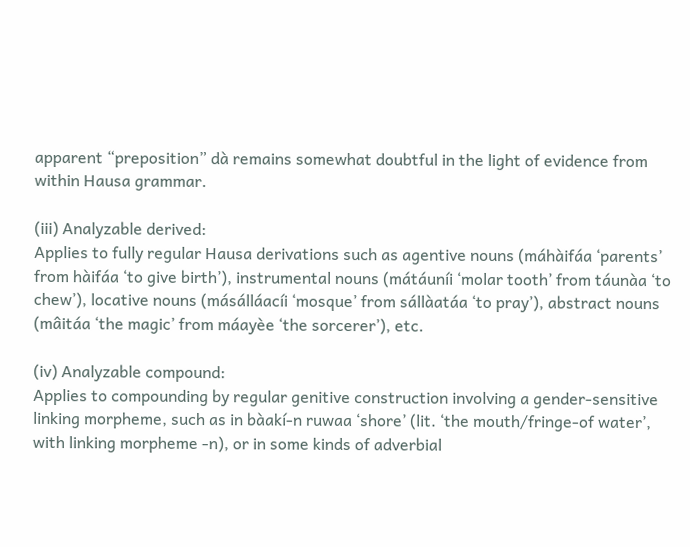apparent “preposition” dà remains somewhat doubtful in the light of evidence from within Hausa grammar.

(iii) Analyzable derived:
Applies to fully regular Hausa derivations such as agentive nouns (máhàifáa ‘parents’ from hàifáa ‘to give birth’), instrumental nouns (mátáuníi ‘molar tooth’ from táunàa ‘to chew’), locative nouns (másálláacíi ‘mosque’ from sállàatáa ‘to pray’), abstract nouns (mâitáa ‘the magic’ from máayèe ‘the sorcerer’), etc.

(iv) Analyzable compound:
Applies to compounding by regular genitive construction involving a gender-sensitive linking morpheme, such as in bàakí-n ruwaa ‘shore’ (lit. ‘the mouth/fringe-of water’, with linking morpheme -n), or in some kinds of adverbial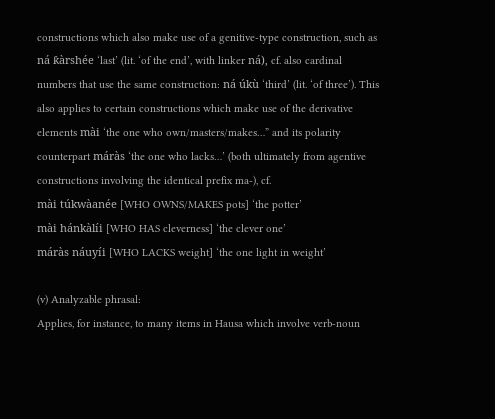constructions which also make use of a genitive-type construction, such as ná ƙàrshée ‘last’ (lit. ‘of the end’, with linker ná), cf. also cardinal numbers that use the same construction: ná úkù ‘third’ (lit. ‘of three’). This also applies to certain constructions which make use of the derivative elements mài ‘the one who own/masters/makes…” and its polarity counterpart máràs ‘the one who lacks…’ (both ultimately from agentive constructions involving the identical prefix ma-), cf.
mài túkwàanée [WHO OWNS/MAKES pots] ‘the potter’
mài hánkàlíi [WHO HAS cleverness] ‘the clever one’
máràs náuyíi [WHO LACKS weight] ‘the one light in weight’

(v) Analyzable phrasal:
Applies, for instance, to many items in Hausa which involve verb-noun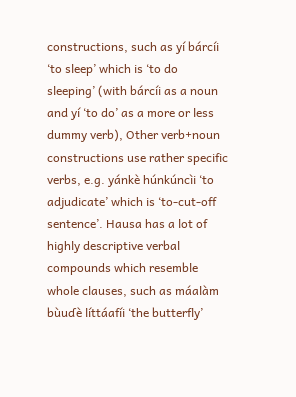constructions, such as yí bárcíi ‘to sleep’ which is ‘to do sleeping’ (with bárcíi as a noun and yí ‘to do’ as a more or less dummy verb), Other verb+noun constructions use rather specific verbs, e.g. yánkè húnkúncìi ‘to adjudicate’ which is ‘to-cut-off sentence’. Hausa has a lot of highly descriptive verbal compounds which resemble whole clauses, such as máalàm bùuɗè líttáafíi ‘the butterfly’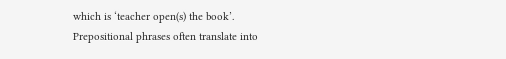which is ‘teacher open(s) the book’. Prepositional phrases often translate into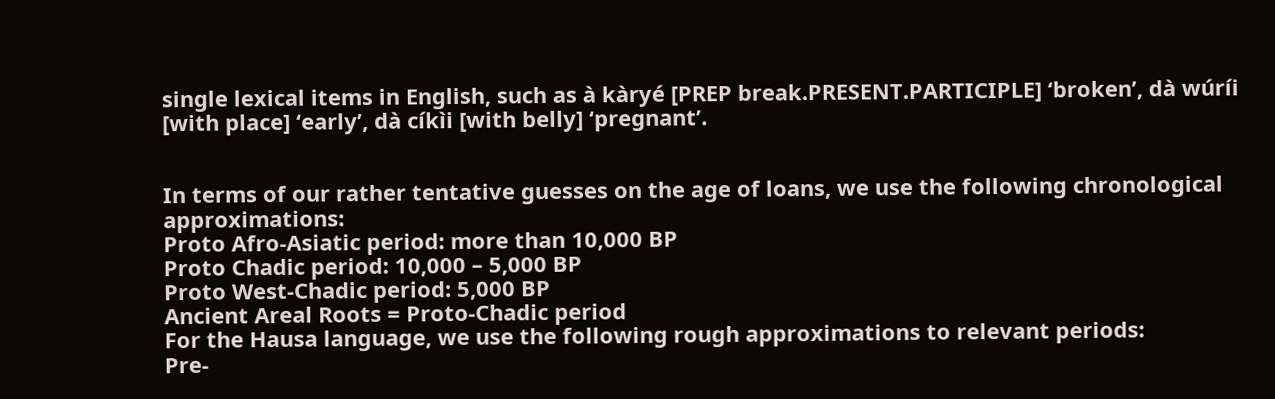single lexical items in English, such as à kàryé [PREP break.PRESENT.PARTICIPLE] ‘broken’, dà wúríi [with place] ‘early’, dà cíkìi [with belly] ‘pregnant’.


In terms of our rather tentative guesses on the age of loans, we use the following chronological approximations:
Proto Afro-Asiatic period: more than 10,000 BP
Proto Chadic period: 10,000 – 5,000 BP
Proto West-Chadic period: 5,000 BP
Ancient Areal Roots = Proto-Chadic period
For the Hausa language, we use the following rough approximations to relevant periods:
Pre-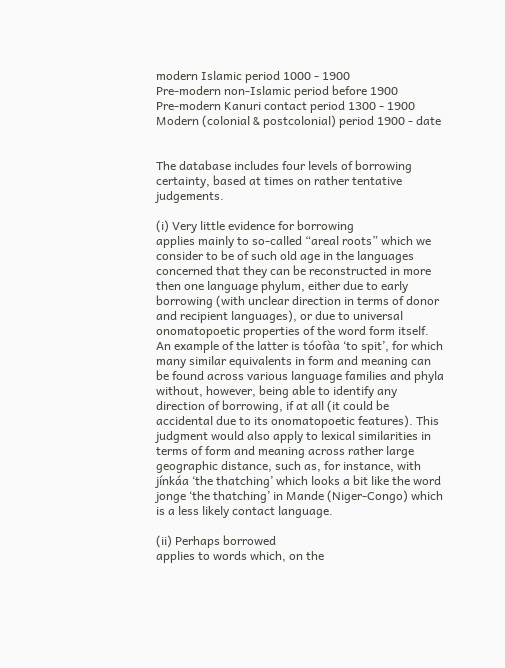modern Islamic period 1000 - 1900
Pre-modern non-Islamic period before 1900
Pre-modern Kanuri contact period 1300 - 1900
Modern (colonial & postcolonial) period 1900 - date


The database includes four levels of borrowing certainty, based at times on rather tentative judgements.

(i) Very little evidence for borrowing
applies mainly to so-called “areal roots” which we consider to be of such old age in the languages concerned that they can be reconstructed in more then one language phylum, either due to early borrowing (with unclear direction in terms of donor and recipient languages), or due to universal onomatopoetic properties of the word form itself. An example of the latter is tóofàa ‘to spit’, for which many similar equivalents in form and meaning can be found across various language families and phyla without, however, being able to identify any direction of borrowing, if at all (it could be accidental due to its onomatopoetic features). This judgment would also apply to lexical similarities in terms of form and meaning across rather large geographic distance, such as, for instance, with jínkáa ‘the thatching’ which looks a bit like the word jonge ‘the thatching’ in Mande (Niger-Congo) which is a less likely contact language.

(ii) Perhaps borrowed
applies to words which, on the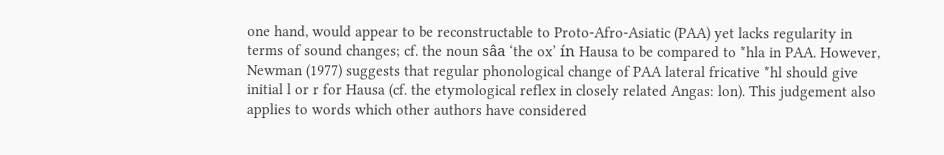one hand, would appear to be reconstructable to Proto-Afro-Asiatic (PAA) yet lacks regularity in terms of sound changes; cf. the noun sâa ‘the ox’ ín Hausa to be compared to *hla in PAA. However, Newman (1977) suggests that regular phonological change of PAA lateral fricative *hl should give initial l or r for Hausa (cf. the etymological reflex in closely related Angas: lon). This judgement also applies to words which other authors have considered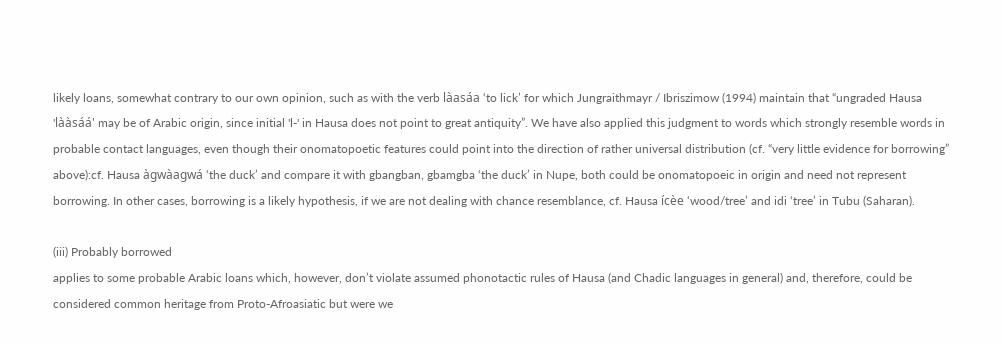likely loans, somewhat contrary to our own opinion, such as with the verb làasáa ‘to lick’ for which Jungraithmayr / Ibriszimow (1994) maintain that “ungraded Hausa 'lààsáá' may be of Arabic origin, since initial 'l-' in Hausa does not point to great antiquity”. We have also applied this judgment to words which strongly resemble words in probable contact languages, even though their onomatopoetic features could point into the direction of rather universal distribution (cf. “very little evidence for borrowing” above):cf. Hausa àgwàagwá ‘the duck’ and compare it with gbangban, gbamgba ‘the duck’ in Nupe, both could be onomatopoeic in origin and need not represent borrowing. In other cases, borrowing is a likely hypothesis, if we are not dealing with chance resemblance, cf. Hausa ícèe ‘wood/tree’ and idi ‘tree’ in Tubu (Saharan).

(iii) Probably borrowed
applies to some probable Arabic loans which, however, don’t violate assumed phonotactic rules of Hausa (and Chadic languages in general) and, therefore, could be considered common heritage from Proto-Afroasiatic but were we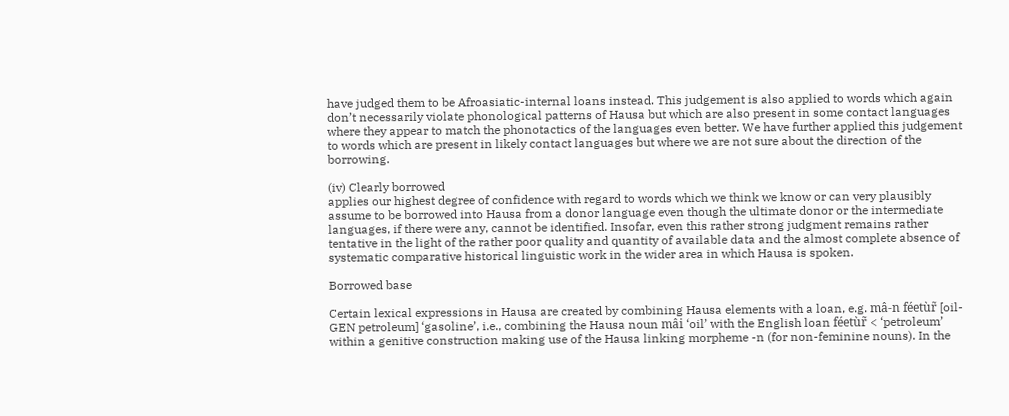have judged them to be Afroasiatic-internal loans instead. This judgement is also applied to words which again don’t necessarily violate phonological patterns of Hausa but which are also present in some contact languages where they appear to match the phonotactics of the languages even better. We have further applied this judgement to words which are present in likely contact languages but where we are not sure about the direction of the borrowing.

(iv) Clearly borrowed
applies our highest degree of confidence with regard to words which we think we know or can very plausibly assume to be borrowed into Hausa from a donor language even though the ultimate donor or the intermediate languages, if there were any, cannot be identified. Insofar, even this rather strong judgment remains rather tentative in the light of the rather poor quality and quantity of available data and the almost complete absence of systematic comparative historical linguistic work in the wider area in which Hausa is spoken.

Borrowed base

Certain lexical expressions in Hausa are created by combining Hausa elements with a loan, e.g. mâ-n féetùr̃ [oil-GEN petroleum] ‘gasoline’, i.e., combining the Hausa noun mâi ‘oil’ with the English loan féetùr̃ < ‘petroleum’ within a genitive construction making use of the Hausa linking morpheme -n (for non-feminine nouns). In the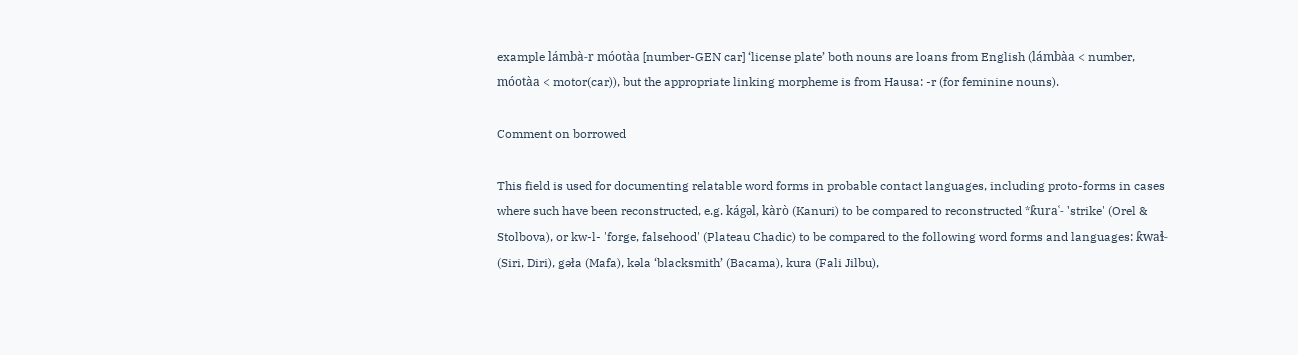example lámbà-r móotàa [number-GEN car] ‘license plate’ both nouns are loans from English (lámbàa < number, móotàa < motor(car)), but the appropriate linking morpheme is from Hausa: -r (for feminine nouns).

Comment on borrowed

This field is used for documenting relatable word forms in probable contact languages, including proto-forms in cases where such have been reconstructed, e.g. kágǝl, kàrò (Kanuri) to be compared to reconstructed *ƙuraʿ- 'strike' (Orel & Stolbova), or kw-l- 'forge, falsehood' (Plateau Chadic) to be compared to the following word forms and languages: ƙwaɬ- (Siri, Diri), gəła (Mafa), kəla ‘blacksmith’ (Bacama), kura (Fali Jilbu),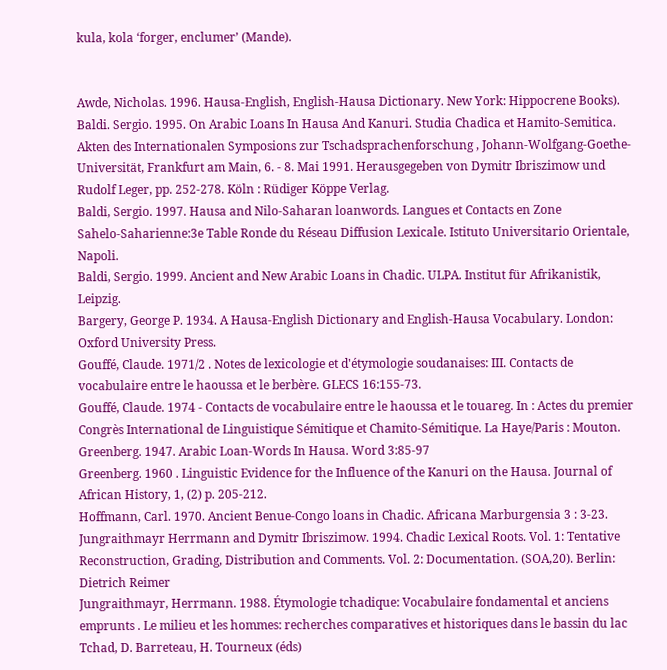kula, kola ‘forger, enclumer’ (Mande).


Awde, Nicholas. 1996. Hausa-English, English-Hausa Dictionary. New York: Hippocrene Books).
Baldi. Sergio. 1995. On Arabic Loans In Hausa And Kanuri. Studia Chadica et Hamito-Semitica. Akten des Internationalen Symposions zur Tschadsprachenforschung , Johann-Wolfgang-Goethe-Universität, Frankfurt am Main, 6. - 8. Mai 1991. Herausgegeben von Dymitr Ibriszimow und Rudolf Leger, pp. 252-278. Köln : Rüdiger Köppe Verlag.
Baldi, Sergio. 1997. Hausa and Nilo-Saharan loanwords. Langues et Contacts en Zone
Sahelo-Saharienne:3e Table Ronde du Réseau Diffusion Lexicale. Istituto Universitario Orientale, Napoli.
Baldi, Sergio. 1999. Ancient and New Arabic Loans in Chadic. ULPA. Institut für Afrikanistik, Leipzig.
Bargery, George P. 1934. A Hausa-English Dictionary and English-Hausa Vocabulary. London: Oxford University Press.
Gouffé, Claude. 1971/2 . Notes de lexicologie et d'étymologie soudanaises: III. Contacts de vocabulaire entre le haoussa et le berbère. GLECS 16:155-73.
Gouffé, Claude. 1974 - Contacts de vocabulaire entre le haoussa et le touareg. In : Actes du premier Congrès International de Linguistique Sémitique et Chamito-Sémitique. La Haye/Paris : Mouton.
Greenberg. 1947. Arabic Loan-Words In Hausa. Word 3:85-97
Greenberg. 1960 . Linguistic Evidence for the Influence of the Kanuri on the Hausa. Journal of African History, 1, (2) p. 205-212.
Hoffmann, Carl. 1970. Ancient Benue-Congo loans in Chadic. Africana Marburgensia 3 : 3-23.
Jungraithmayr Herrmann and Dymitr Ibriszimow. 1994. Chadic Lexical Roots. Vol. 1: Tentative Reconstruction, Grading, Distribution and Comments. Vol. 2: Documentation. (SOA,20). Berlin: Dietrich Reimer
Jungraithmayr, Herrmann. 1988. Étymologie tchadique: Vocabulaire fondamental et anciens emprunts . Le milieu et les hommes: recherches comparatives et historiques dans le bassin du lac Tchad, D. Barreteau, H. Tourneux (éds)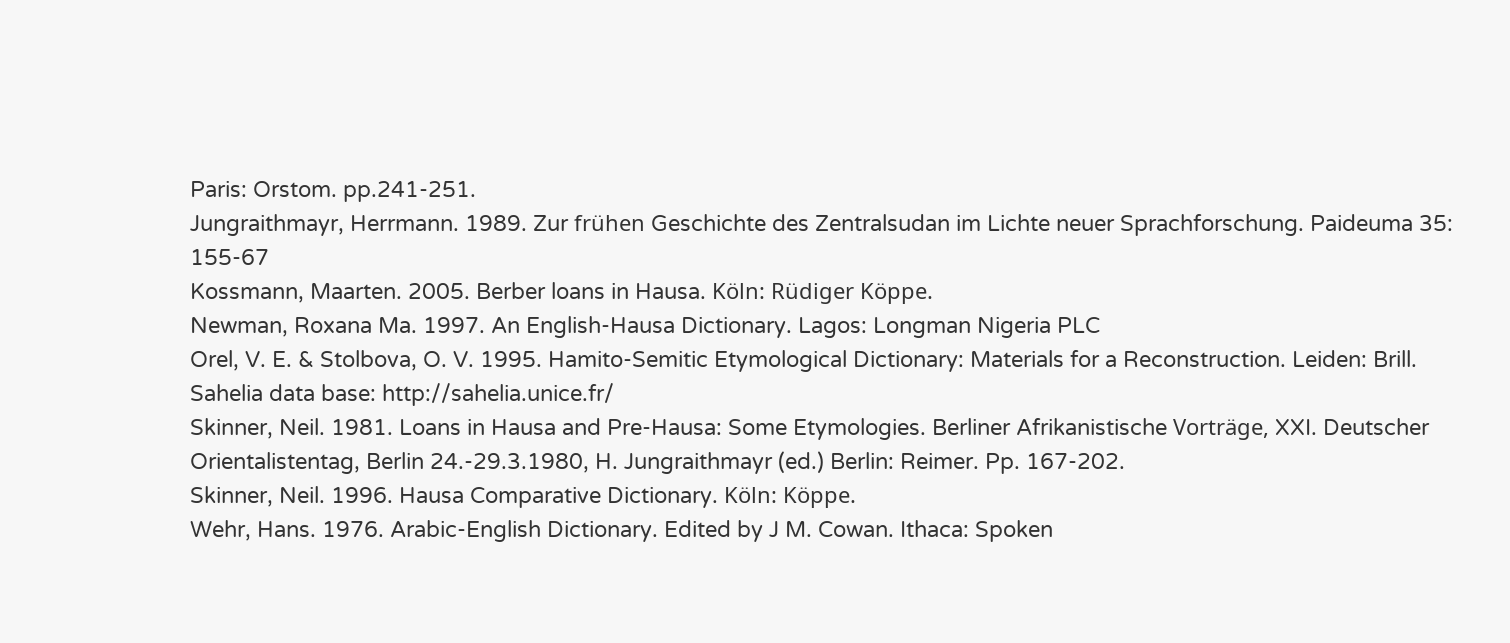Paris: Orstom. pp.241-251.
Jungraithmayr, Herrmann. 1989. Zur frühen Geschichte des Zentralsudan im Lichte neuer Sprachforschung. Paideuma 35: 155-67
Kossmann, Maarten. 2005. Berber loans in Hausa. Köln: Rüdiger Köppe.
Newman, Roxana Ma. 1997. An English-Hausa Dictionary. Lagos: Longman Nigeria PLC
Orel, V. E. & Stolbova, O. V. 1995. Hamito-Semitic Etymological Dictionary: Materials for a Reconstruction. Leiden: Brill.
Sahelia data base: http://sahelia.unice.fr/
Skinner, Neil. 1981. Loans in Hausa and Pre-Hausa: Some Etymologies. Berliner Afrikanistische Vorträge, XXI. Deutscher Orientalistentag, Berlin 24.-29.3.1980, H. Jungraithmayr (ed.) Berlin: Reimer. Pp. 167-202.
Skinner, Neil. 1996. Hausa Comparative Dictionary. Köln: Köppe.
Wehr, Hans. 1976. Arabic-English Dictionary. Edited by J M. Cowan. Ithaca: Spoken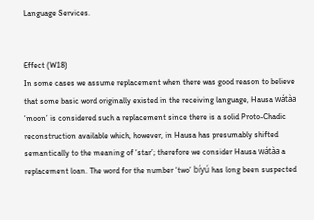Language Services.


Effect (W18)
In some cases we assume replacement when there was good reason to believe that some basic word originally existed in the receiving language, Hausa wátàa ‘moon’ is considered such a replacement since there is a solid Proto-Chadic reconstruction available which, however, in Hausa has presumably shifted semantically to the meaning of ‘star’; therefore we consider Hausa wátàa a replacement loan. The word for the number ‘two’ bíyú has long been suspected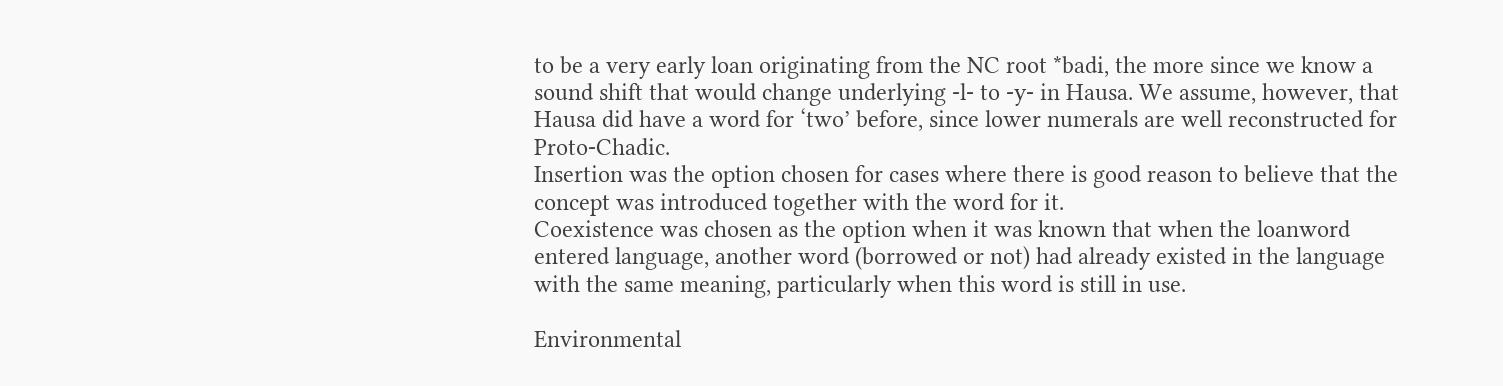to be a very early loan originating from the NC root *badi, the more since we know a sound shift that would change underlying -l- to -y- in Hausa. We assume, however, that Hausa did have a word for ‘two’ before, since lower numerals are well reconstructed for Proto-Chadic.
Insertion was the option chosen for cases where there is good reason to believe that the concept was introduced together with the word for it.
Coexistence was chosen as the option when it was known that when the loanword entered language, another word (borrowed or not) had already existed in the language with the same meaning, particularly when this word is still in use.

Environmental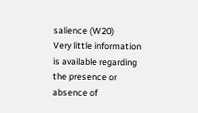salience (W20)
Very little information is available regarding the presence or absence of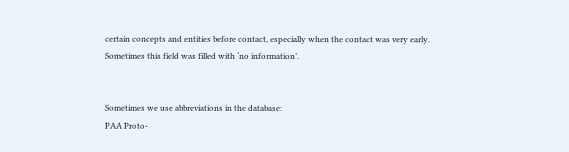certain concepts and entities before contact, especially when the contact was very early. Sometimes this field was filled with ‘no information’.


Sometimes we use abbreviations in the database:
PAA Proto-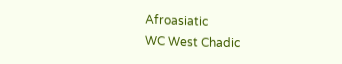Afroasiatic
WC West Chadic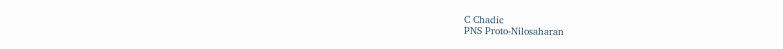C Chadic
PNS Proto-Nilosaharan